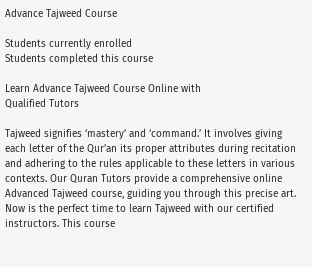Advance Tajweed Course

Students currently enrolled
Students completed this course

Learn Advance Tajweed Course Online with
Qualified Tutors

Tajweed signifies ‘mastery’ and ‘command.’ It involves giving each letter of the Qur’an its proper attributes during recitation and adhering to the rules applicable to these letters in various contexts. Our Quran Tutors provide a comprehensive online Advanced Tajweed course, guiding you through this precise art. Now is the perfect time to learn Tajweed with our certified instructors. This course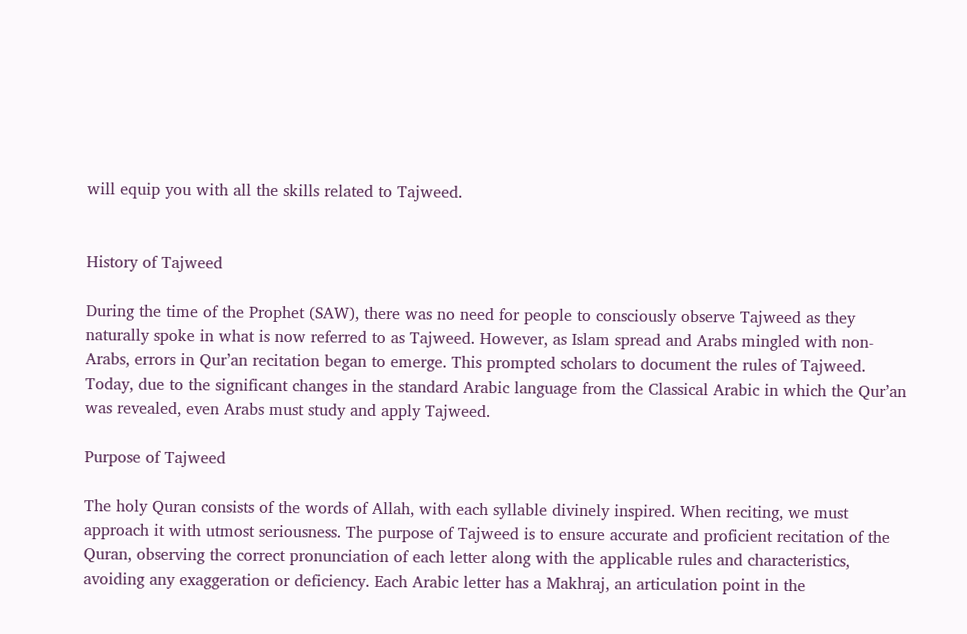will equip you with all the skills related to Tajweed.


History of Tajweed

During the time of the Prophet (SAW), there was no need for people to consciously observe Tajweed as they naturally spoke in what is now referred to as Tajweed. However, as Islam spread and Arabs mingled with non-Arabs, errors in Qur’an recitation began to emerge. This prompted scholars to document the rules of Tajweed. Today, due to the significant changes in the standard Arabic language from the Classical Arabic in which the Qur’an was revealed, even Arabs must study and apply Tajweed.

Purpose of Tajweed

The holy Quran consists of the words of Allah, with each syllable divinely inspired. When reciting, we must approach it with utmost seriousness. The purpose of Tajweed is to ensure accurate and proficient recitation of the Quran, observing the correct pronunciation of each letter along with the applicable rules and characteristics, avoiding any exaggeration or deficiency. Each Arabic letter has a Makhraj, an articulation point in the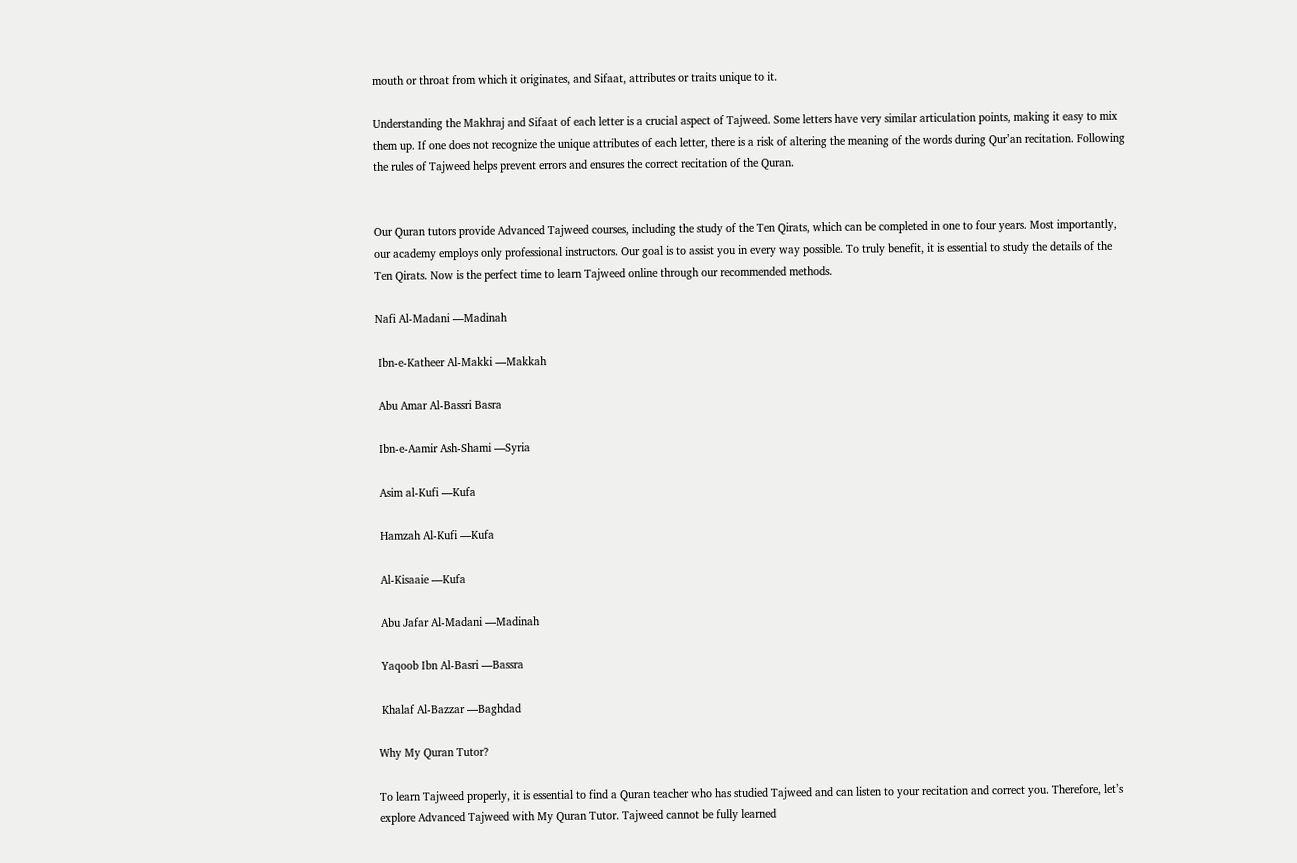mouth or throat from which it originates, and Sifaat, attributes or traits unique to it.

Understanding the Makhraj and Sifaat of each letter is a crucial aspect of Tajweed. Some letters have very similar articulation points, making it easy to mix them up. If one does not recognize the unique attributes of each letter, there is a risk of altering the meaning of the words during Qur’an recitation. Following the rules of Tajweed helps prevent errors and ensures the correct recitation of the Quran.


Our Quran tutors provide Advanced Tajweed courses, including the study of the Ten Qirats, which can be completed in one to four years. Most importantly, our academy employs only professional instructors. Our goal is to assist you in every way possible. To truly benefit, it is essential to study the details of the Ten Qirats. Now is the perfect time to learn Tajweed online through our recommended methods.

Nafi Al-Madani —Madinah

 Ibn-e-Katheer Al-Makki —Makkah

 Abu Amar Al-Bassri Basra

 Ibn-e-Aamir Ash-Shami —Syria

 Asim al-Kufi —Kufa

 Hamzah Al-Kufi —Kufa

 Al-Kisaaie —Kufa

 Abu Jafar Al-Madani —Madinah

 Yaqoob Ibn Al-Basri —Bassra

 Khalaf Al-Bazzar —Baghdad

Why My Quran Tutor?

To learn Tajweed properly, it is essential to find a Quran teacher who has studied Tajweed and can listen to your recitation and correct you. Therefore, let’s explore Advanced Tajweed with My Quran Tutor. Tajweed cannot be fully learned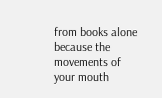from books alone because the movements of your mouth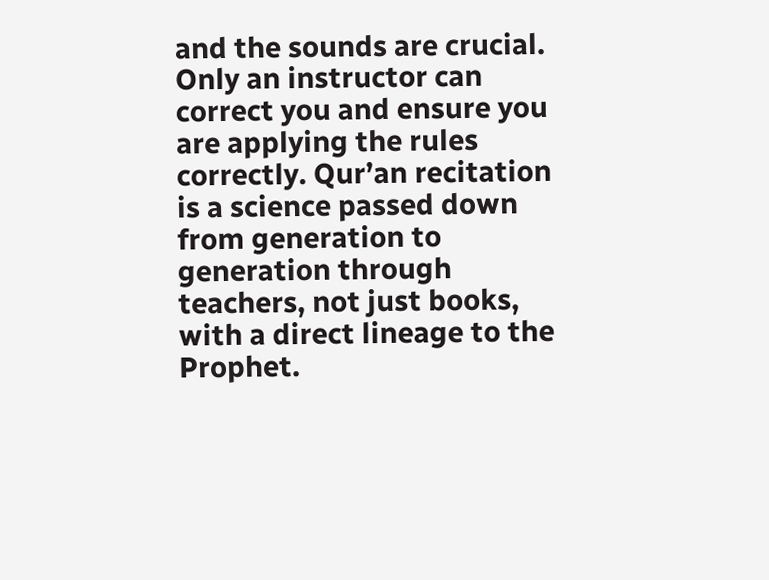and the sounds are crucial. Only an instructor can correct you and ensure you are applying the rules correctly. Qur’an recitation is a science passed down from generation to generation through teachers, not just books, with a direct lineage to the Prophet.